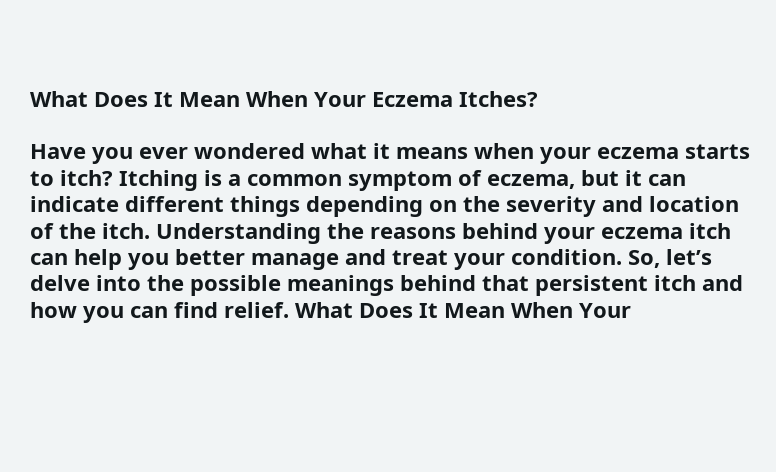What Does It Mean When Your Eczema Itches?

Have you ever wondered what it means when your eczema starts to itch? Itching is a common symptom of eczema, but it can indicate different things depending on the severity and location of the itch. Understanding the reasons behind your eczema itch can help you better manage and treat your condition. So, let’s delve into the possible meanings behind that persistent itch and how you can find relief. What Does It Mean When Your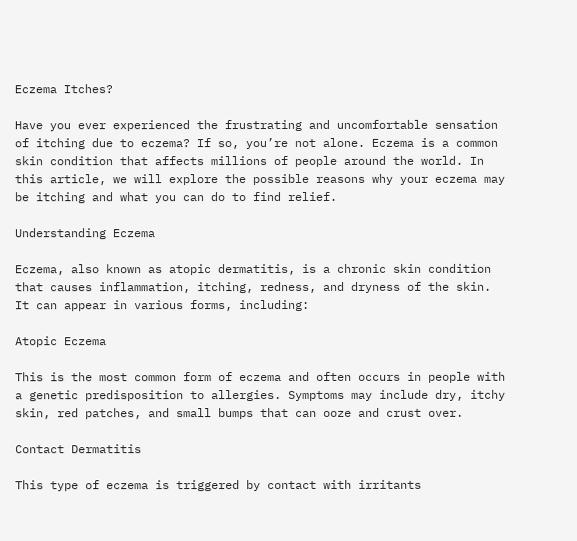Eczema Itches?

Have you ever experienced the frustrating and uncomfortable sensation of itching due to eczema? If so, you’re not alone. Eczema is a common skin condition that affects millions of people around the world. In this article, we will explore the possible reasons why your eczema may be itching and what you can do to find relief.

Understanding Eczema

Eczema, also known as atopic dermatitis, is a chronic skin condition that causes inflammation, itching, redness, and dryness of the skin. It can appear in various forms, including:

Atopic Eczema

This is the most common form of eczema and often occurs in people with a genetic predisposition to allergies. Symptoms may include dry, itchy skin, red patches, and small bumps that can ooze and crust over.

Contact Dermatitis

This type of eczema is triggered by contact with irritants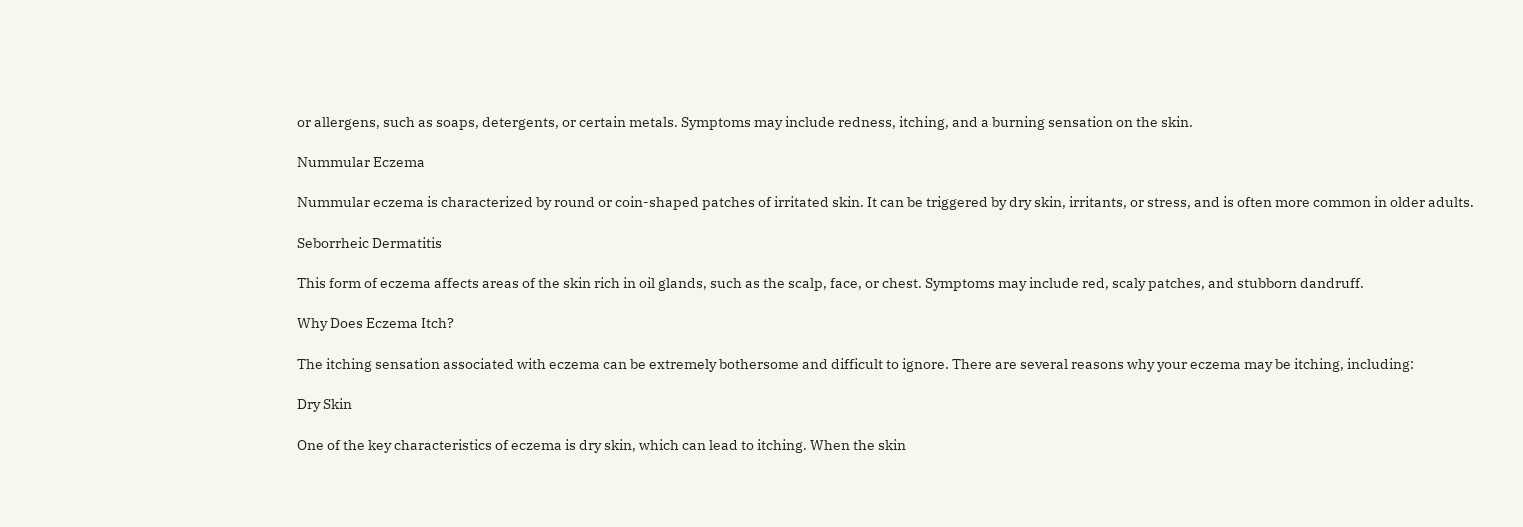or allergens, such as soaps, detergents, or certain metals. Symptoms may include redness, itching, and a burning sensation on the skin.

Nummular Eczema

Nummular eczema is characterized by round or coin-shaped patches of irritated skin. It can be triggered by dry skin, irritants, or stress, and is often more common in older adults.

Seborrheic Dermatitis

This form of eczema affects areas of the skin rich in oil glands, such as the scalp, face, or chest. Symptoms may include red, scaly patches, and stubborn dandruff.

Why Does Eczema Itch?

The itching sensation associated with eczema can be extremely bothersome and difficult to ignore. There are several reasons why your eczema may be itching, including:

Dry Skin

One of the key characteristics of eczema is dry skin, which can lead to itching. When the skin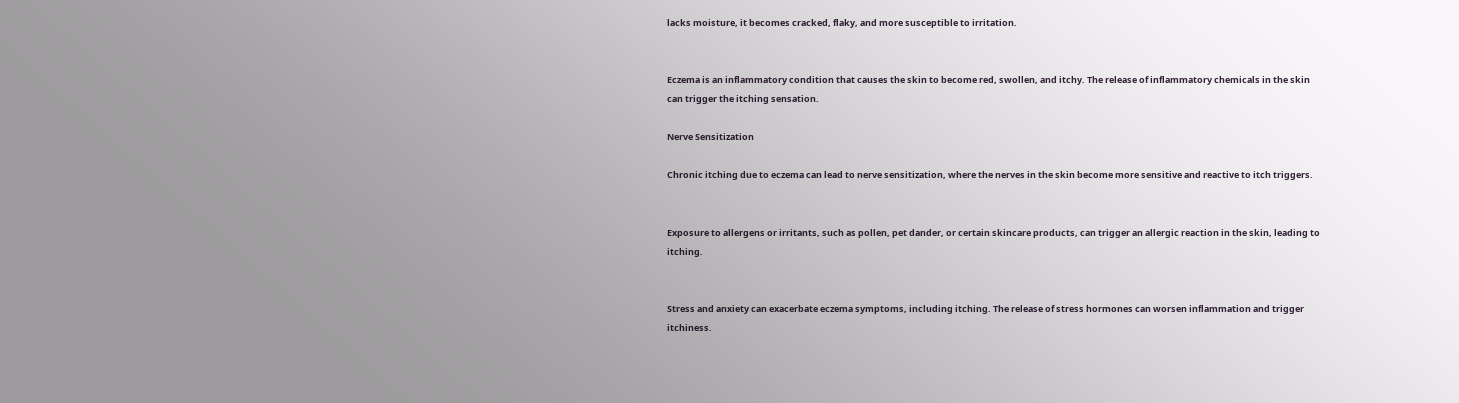lacks moisture, it becomes cracked, flaky, and more susceptible to irritation.


Eczema is an inflammatory condition that causes the skin to become red, swollen, and itchy. The release of inflammatory chemicals in the skin can trigger the itching sensation.

Nerve Sensitization

Chronic itching due to eczema can lead to nerve sensitization, where the nerves in the skin become more sensitive and reactive to itch triggers.


Exposure to allergens or irritants, such as pollen, pet dander, or certain skincare products, can trigger an allergic reaction in the skin, leading to itching.


Stress and anxiety can exacerbate eczema symptoms, including itching. The release of stress hormones can worsen inflammation and trigger itchiness.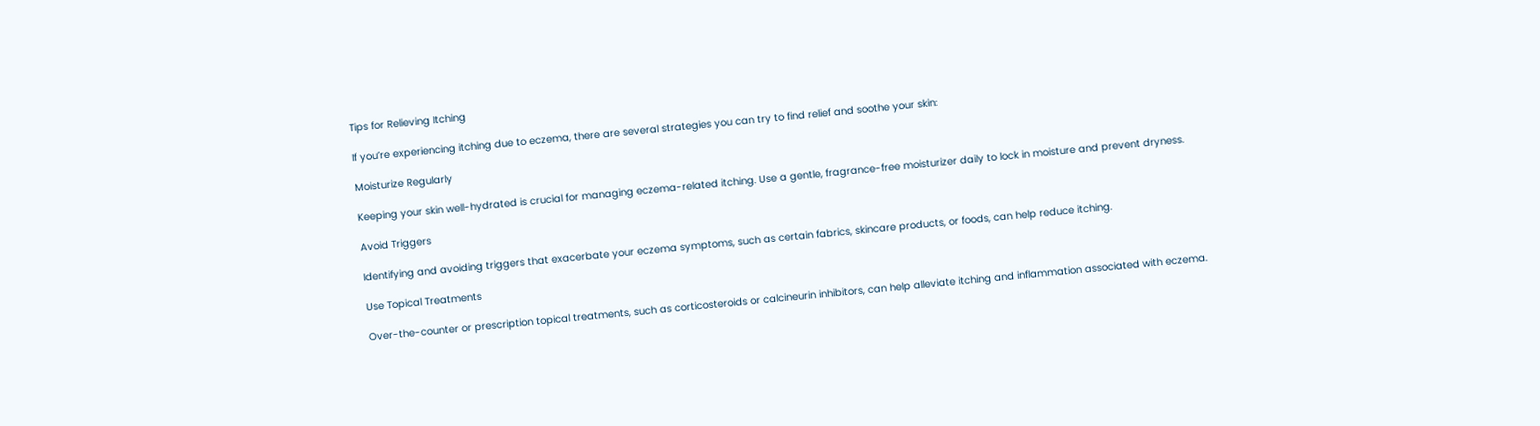Tips for Relieving Itching

If you’re experiencing itching due to eczema, there are several strategies you can try to find relief and soothe your skin:

Moisturize Regularly

Keeping your skin well-hydrated is crucial for managing eczema-related itching. Use a gentle, fragrance-free moisturizer daily to lock in moisture and prevent dryness.

Avoid Triggers

Identifying and avoiding triggers that exacerbate your eczema symptoms, such as certain fabrics, skincare products, or foods, can help reduce itching.

Use Topical Treatments

Over-the-counter or prescription topical treatments, such as corticosteroids or calcineurin inhibitors, can help alleviate itching and inflammation associated with eczema.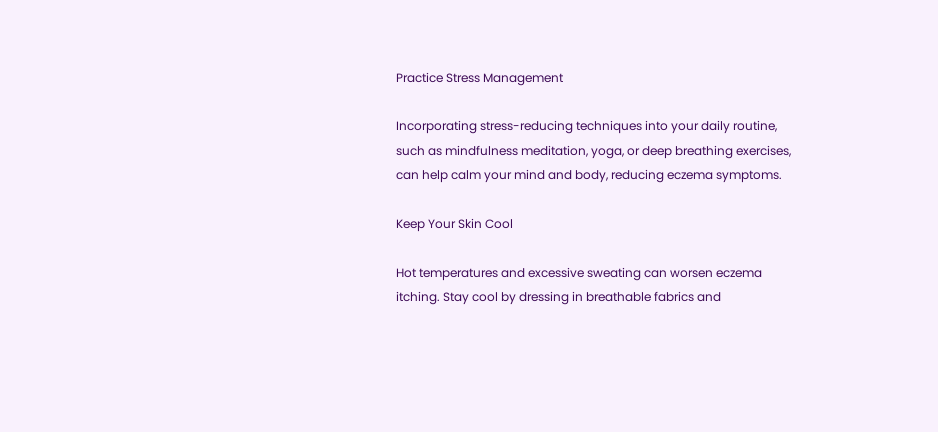Practice Stress Management

Incorporating stress-reducing techniques into your daily routine, such as mindfulness meditation, yoga, or deep breathing exercises, can help calm your mind and body, reducing eczema symptoms.

Keep Your Skin Cool

Hot temperatures and excessive sweating can worsen eczema itching. Stay cool by dressing in breathable fabrics and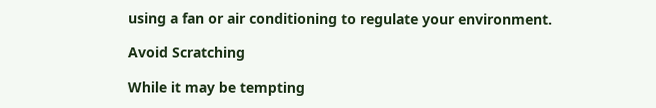using a fan or air conditioning to regulate your environment.

Avoid Scratching

While it may be tempting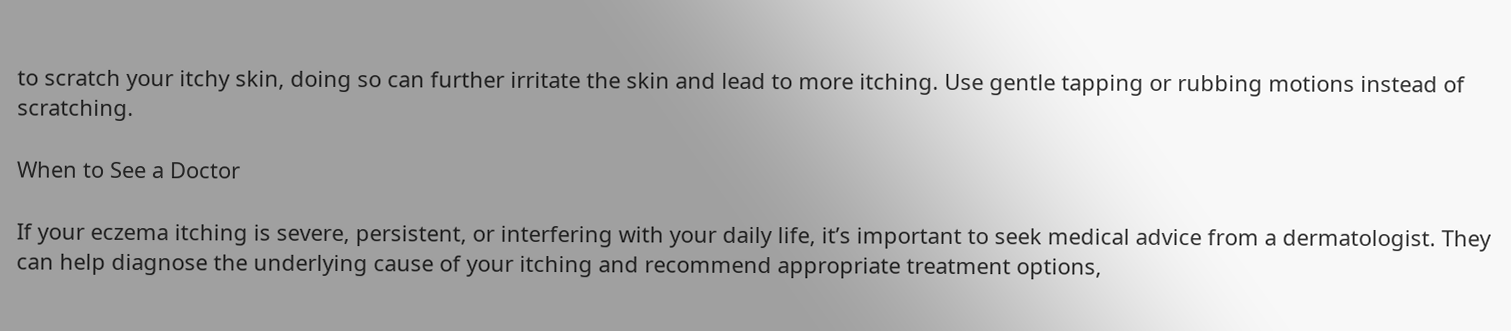to scratch your itchy skin, doing so can further irritate the skin and lead to more itching. Use gentle tapping or rubbing motions instead of scratching.

When to See a Doctor

If your eczema itching is severe, persistent, or interfering with your daily life, it’s important to seek medical advice from a dermatologist. They can help diagnose the underlying cause of your itching and recommend appropriate treatment options,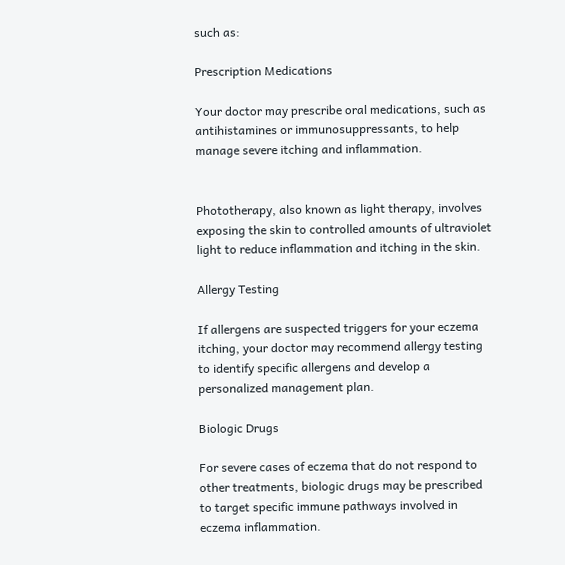such as:

Prescription Medications

Your doctor may prescribe oral medications, such as antihistamines or immunosuppressants, to help manage severe itching and inflammation.


Phototherapy, also known as light therapy, involves exposing the skin to controlled amounts of ultraviolet light to reduce inflammation and itching in the skin.

Allergy Testing

If allergens are suspected triggers for your eczema itching, your doctor may recommend allergy testing to identify specific allergens and develop a personalized management plan.

Biologic Drugs

For severe cases of eczema that do not respond to other treatments, biologic drugs may be prescribed to target specific immune pathways involved in eczema inflammation.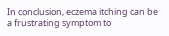In conclusion, eczema itching can be a frustrating symptom to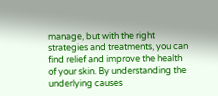manage, but with the right strategies and treatments, you can find relief and improve the health of your skin. By understanding the underlying causes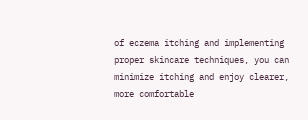of eczema itching and implementing proper skincare techniques, you can minimize itching and enjoy clearer, more comfortable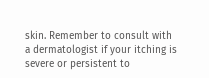skin. Remember to consult with a dermatologist if your itching is severe or persistent to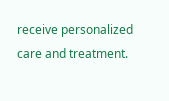receive personalized care and treatment.